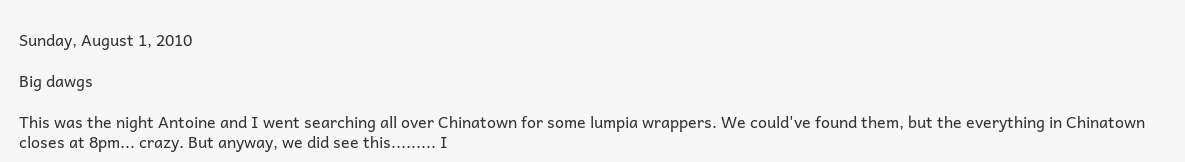Sunday, August 1, 2010

Big dawgs

This was the night Antoine and I went searching all over Chinatown for some lumpia wrappers. We could've found them, but the everything in Chinatown closes at 8pm... crazy. But anyway, we did see this......... I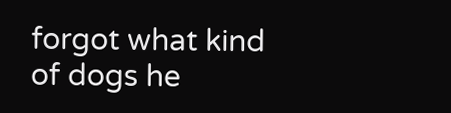forgot what kind of dogs he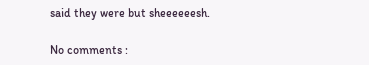said they were but sheeeeeesh.

No comments :